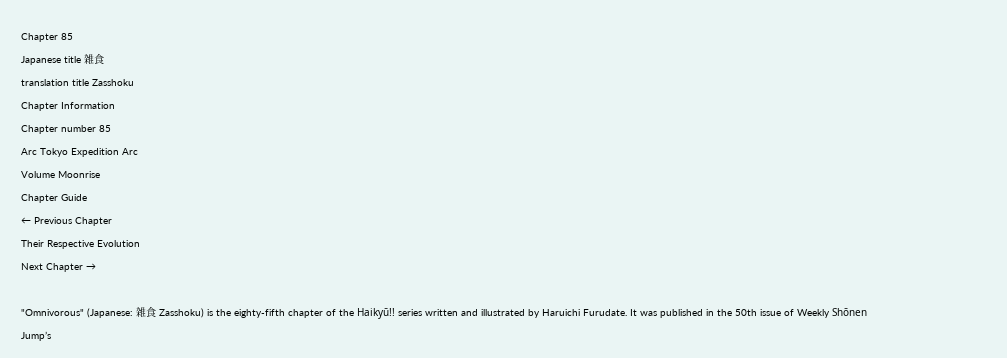Chapter 85
Japanese title 雑食
translation title Zasshoku
Chapter Information
Chapter number 85
Arc Tokyo Expedition Arc
Volume Moonrise
Chapter Guide
← Previous Chapter
Their Respective Evolution
Next Chapter →

"Omnivorous" (Japanese: 雑食 Zasshoku) is the eighty-fifth chapter of the Haikyū!! series written and illustrated by Haruichi Furudate. It was published in the 50th issue of Weekly Shōnen Jump’s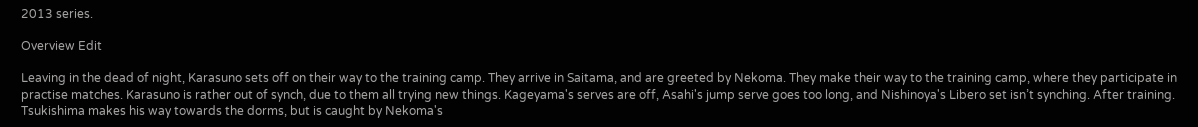2013 series.

Overview Edit

Leaving in the dead of night, Karasuno sets off on their way to the training camp. They arrive in Saitama, and are greeted by Nekoma. They make their way to the training camp, where they participate in practise matches. Karasuno is rather out of synch, due to them all trying new things. Kageyama's serves are off, Asahi's jump serve goes too long, and Nishinoya's Libero set isn’t synching. After training. Tsukishima makes his way towards the dorms, but is caught by Nekoma's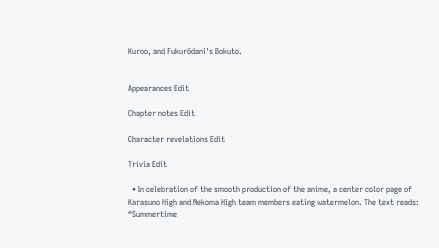Kuroo, and Fukurōdani's Bokuto.


Appearances Edit

Chapter notes Edit

Character revelations Edit

Trivia Edit

  • In celebration of the smooth production of the anime, a center color page of Karasuno High and Nekoma High team members eating watermelon. The text reads: “Summertime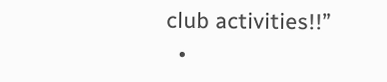club activities!!”
  •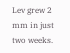Lev grew 2 mm in just two weeks.